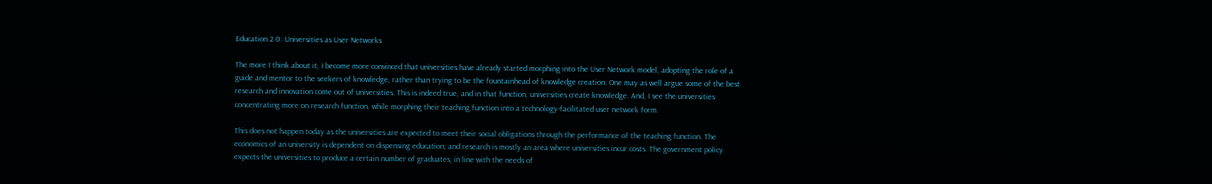Education 2.0: Universities as User Networks

The more I think about it, I become more convinced that universities have already started morphing into the User Network model, adopting the role of a guide and mentor to the seekers of knowledge, rather than trying to be the fountainhead of knowledge creation. One may as well argue some of the best research and innovation come out of universities. This is indeed true, and in that function, universities create knowledge. And, I see the universities concentrating more on research function, while morphing their teaching function into a technology-facilitated user network form.

This does not happen today as the universities are expected to meet their social obligations through the performance of the teaching function. The economics of an university is dependent on dispensing education, and research is mostly an area where universities incur costs. The government policy expects the universities to produce a certain number of graduates, in line with the needs of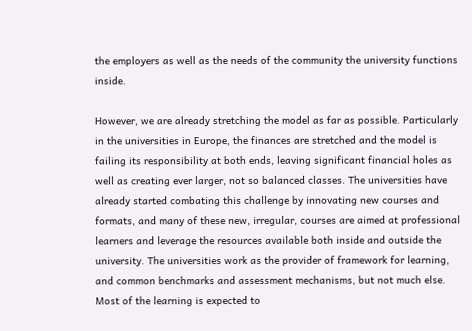the employers as well as the needs of the community the university functions inside.

However, we are already stretching the model as far as possible. Particularly in the universities in Europe, the finances are stretched and the model is failing its responsibility at both ends, leaving significant financial holes as well as creating ever larger, not so balanced classes. The universities have already started combating this challenge by innovating new courses and formats, and many of these new, irregular, courses are aimed at professional learners and leverage the resources available both inside and outside the university. The universities work as the provider of framework for learning, and common benchmarks and assessment mechanisms, but not much else. Most of the learning is expected to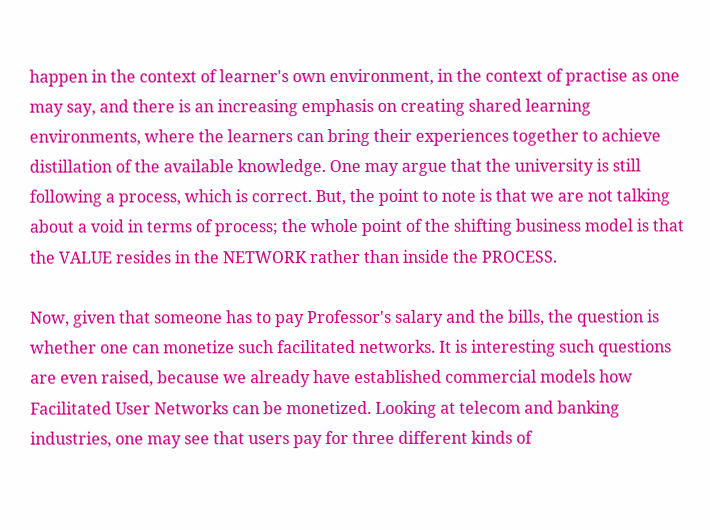happen in the context of learner's own environment, in the context of practise as one may say, and there is an increasing emphasis on creating shared learning environments, where the learners can bring their experiences together to achieve distillation of the available knowledge. One may argue that the university is still following a process, which is correct. But, the point to note is that we are not talking about a void in terms of process; the whole point of the shifting business model is that the VALUE resides in the NETWORK rather than inside the PROCESS.

Now, given that someone has to pay Professor's salary and the bills, the question is whether one can monetize such facilitated networks. It is interesting such questions are even raised, because we already have established commercial models how Facilitated User Networks can be monetized. Looking at telecom and banking industries, one may see that users pay for three different kinds of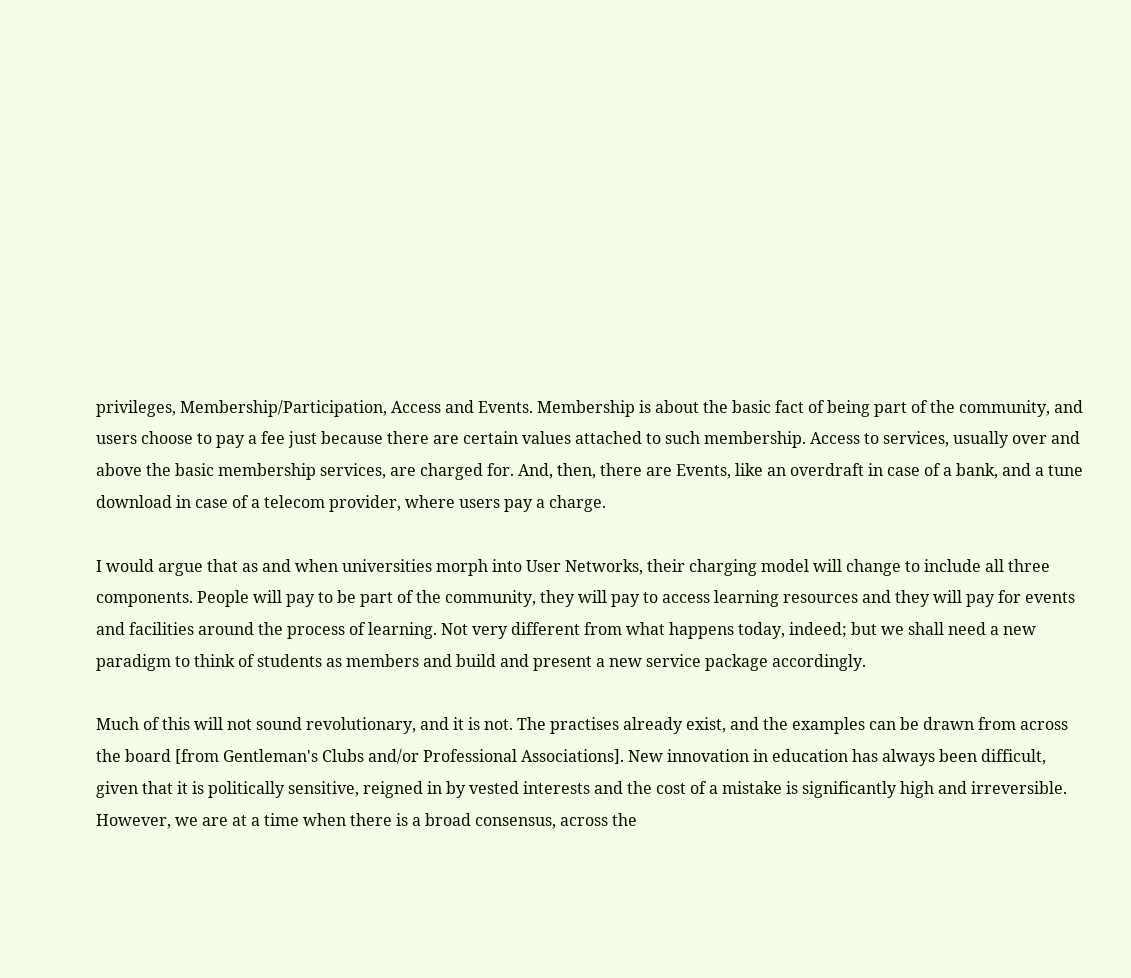privileges, Membership/Participation, Access and Events. Membership is about the basic fact of being part of the community, and users choose to pay a fee just because there are certain values attached to such membership. Access to services, usually over and above the basic membership services, are charged for. And, then, there are Events, like an overdraft in case of a bank, and a tune download in case of a telecom provider, where users pay a charge.

I would argue that as and when universities morph into User Networks, their charging model will change to include all three components. People will pay to be part of the community, they will pay to access learning resources and they will pay for events and facilities around the process of learning. Not very different from what happens today, indeed; but we shall need a new paradigm to think of students as members and build and present a new service package accordingly.

Much of this will not sound revolutionary, and it is not. The practises already exist, and the examples can be drawn from across the board [from Gentleman's Clubs and/or Professional Associations]. New innovation in education has always been difficult, given that it is politically sensitive, reigned in by vested interests and the cost of a mistake is significantly high and irreversible. However, we are at a time when there is a broad consensus, across the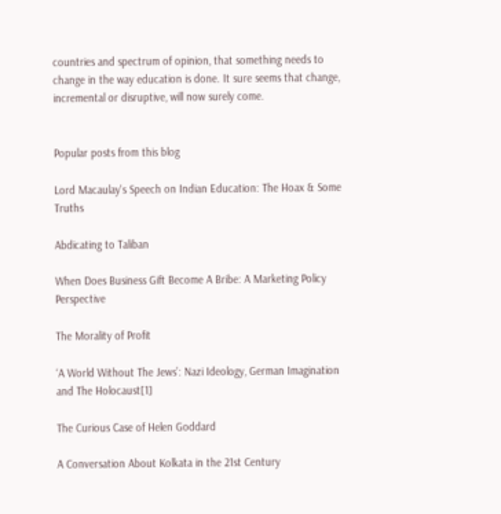countries and spectrum of opinion, that something needs to change in the way education is done. It sure seems that change, incremental or disruptive, will now surely come.


Popular posts from this blog

Lord Macaulay's Speech on Indian Education: The Hoax & Some Truths

Abdicating to Taliban

When Does Business Gift Become A Bribe: A Marketing Policy Perspective

The Morality of Profit

‘A World Without The Jews’: Nazi Ideology, German Imagination and The Holocaust[1]

The Curious Case of Helen Goddard

A Conversation About Kolkata in the 21st Century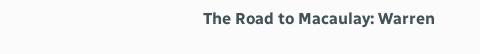The Road to Macaulay: Warren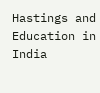Hastings and Education in India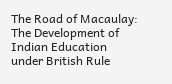The Road of Macaulay: The Development of Indian Education under British Rule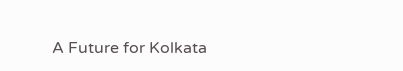A Future for Kolkata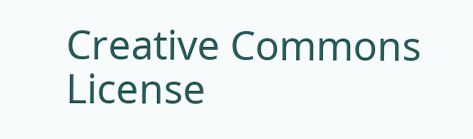Creative Commons License